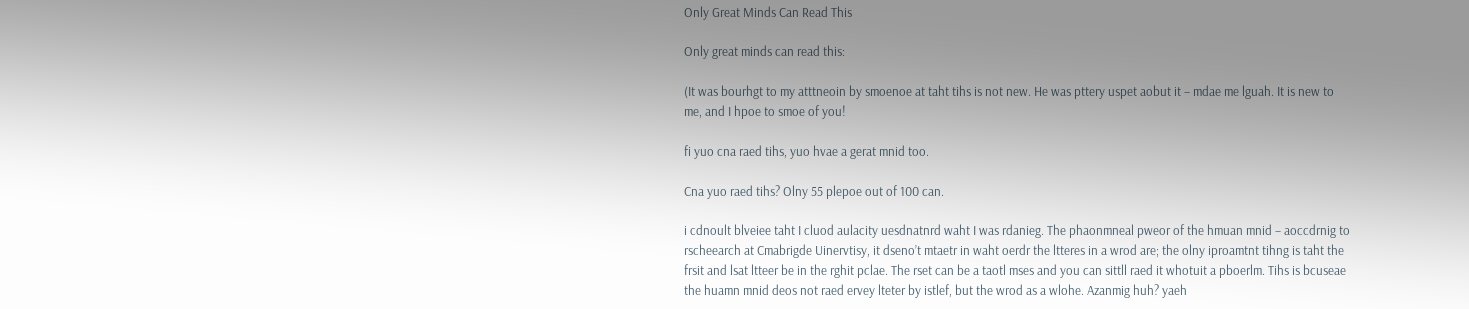Only Great Minds Can Read This

Only great minds can read this:

(It was bourhgt to my atttneoin by smoenoe at taht tihs is not new. He was pttery uspet aobut it – mdae me lguah. It is new to me, and I hpoe to smoe of you!

fi yuo cna raed tihs, yuo hvae a gerat mnid too.

Cna yuo raed tihs? Olny 55 plepoe out of 100 can.

i cdnoult blveiee taht I cluod aulacity uesdnatnrd waht I was rdanieg. The phaonmneal pweor of the hmuan mnid – aoccdrnig to rscheearch at Cmabrigde Uinervtisy, it dseno’t mtaetr in waht oerdr the ltteres in a wrod are; the olny iproamtnt tihng is taht the frsit and lsat ltteer be in the rghit pclae. The rset can be a taotl mses and you can sittll raed it whotuit a pboerlm. Tihs is bcuseae the huamn mnid deos not raed ervey lteter by istlef, but the wrod as a wlohe. Azanmig huh? yaeh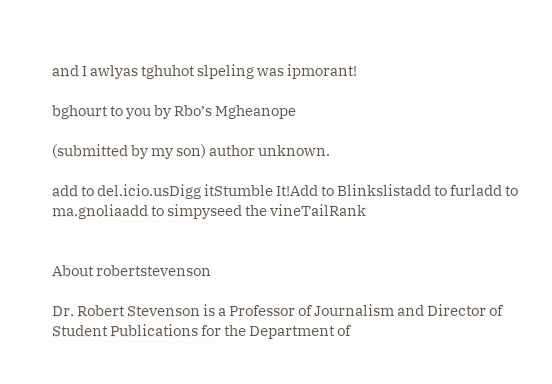and I awlyas tghuhot slpeling was ipmorant!

bghourt to you by Rbo’s Mgheanope

(submitted by my son) author unknown.

add to del.icio.usDigg itStumble It!Add to Blinkslistadd to furladd to ma.gnoliaadd to simpyseed the vineTailRank


About robertstevenson

Dr. Robert Stevenson is a Professor of Journalism and Director of Student Publications for the Department of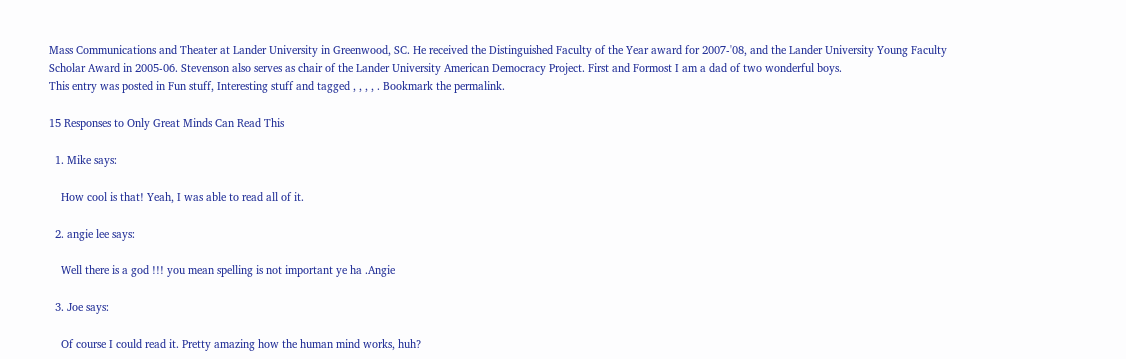Mass Communications and Theater at Lander University in Greenwood, SC. He received the Distinguished Faculty of the Year award for 2007-'08, and the Lander University Young Faculty Scholar Award in 2005-06. Stevenson also serves as chair of the Lander University American Democracy Project. First and Formost I am a dad of two wonderful boys.
This entry was posted in Fun stuff, Interesting stuff and tagged , , , , . Bookmark the permalink.

15 Responses to Only Great Minds Can Read This

  1. Mike says:

    How cool is that! Yeah, I was able to read all of it.

  2. angie lee says:

    Well there is a god !!! you mean spelling is not important ye ha .Angie

  3. Joe says:

    Of course I could read it. Pretty amazing how the human mind works, huh?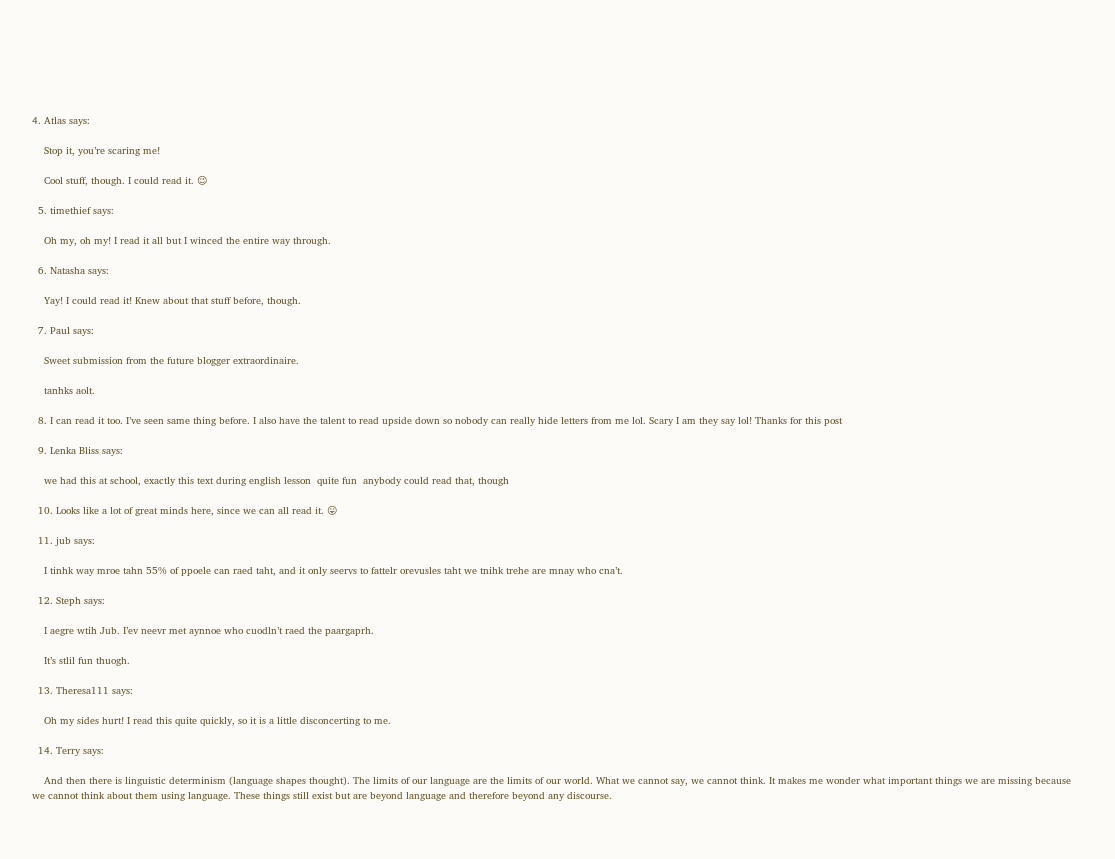4. Atlas says:

    Stop it, you’re scaring me!

    Cool stuff, though. I could read it. 😉

  5. timethief says:

    Oh my, oh my! I read it all but I winced the entire way through.

  6. Natasha says:

    Yay! I could read it! Knew about that stuff before, though.

  7. Paul says:

    Sweet submission from the future blogger extraordinaire.

    tanhks aolt.

  8. I can read it too. I’ve seen same thing before. I also have the talent to read upside down so nobody can really hide letters from me lol. Scary I am they say lol! Thanks for this post

  9. Lenka Bliss says:

    we had this at school, exactly this text during english lesson  quite fun  anybody could read that, though

  10. Looks like a lot of great minds here, since we can all read it. 😛

  11. jub says:

    I tinhk way mroe tahn 55% of ppoele can raed taht, and it only seervs to fattelr orevusles taht we tnihk trehe are mnay who cna’t.

  12. Steph says:

    I aegre wtih Jub. I’ev neevr met aynnoe who cuodln’t raed the paargaprh.

    It’s stlil fun thuogh.

  13. Theresa111 says:

    Oh my sides hurt! I read this quite quickly, so it is a little disconcerting to me.

  14. Terry says:

    And then there is linguistic determinism (language shapes thought). The limits of our language are the limits of our world. What we cannot say, we cannot think. It makes me wonder what important things we are missing because we cannot think about them using language. These things still exist but are beyond language and therefore beyond any discourse.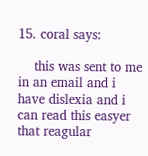15. coral says:

    this was sent to me in an email and i have dislexia and i can read this easyer that reagular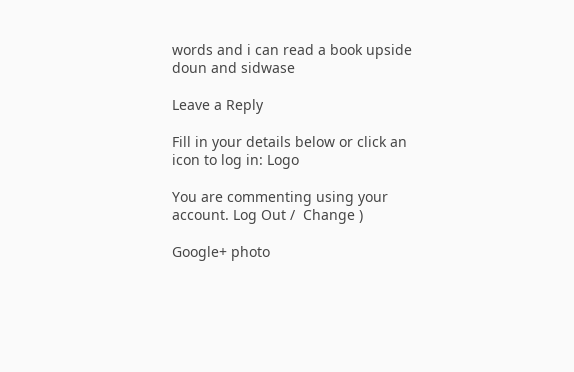words and i can read a book upside doun and sidwase

Leave a Reply

Fill in your details below or click an icon to log in: Logo

You are commenting using your account. Log Out /  Change )

Google+ photo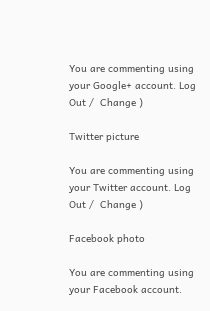You are commenting using your Google+ account. Log Out /  Change )

Twitter picture

You are commenting using your Twitter account. Log Out /  Change )

Facebook photo

You are commenting using your Facebook account.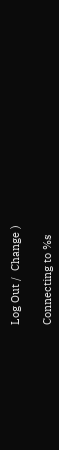Log Out /  Change )

Connecting to %s